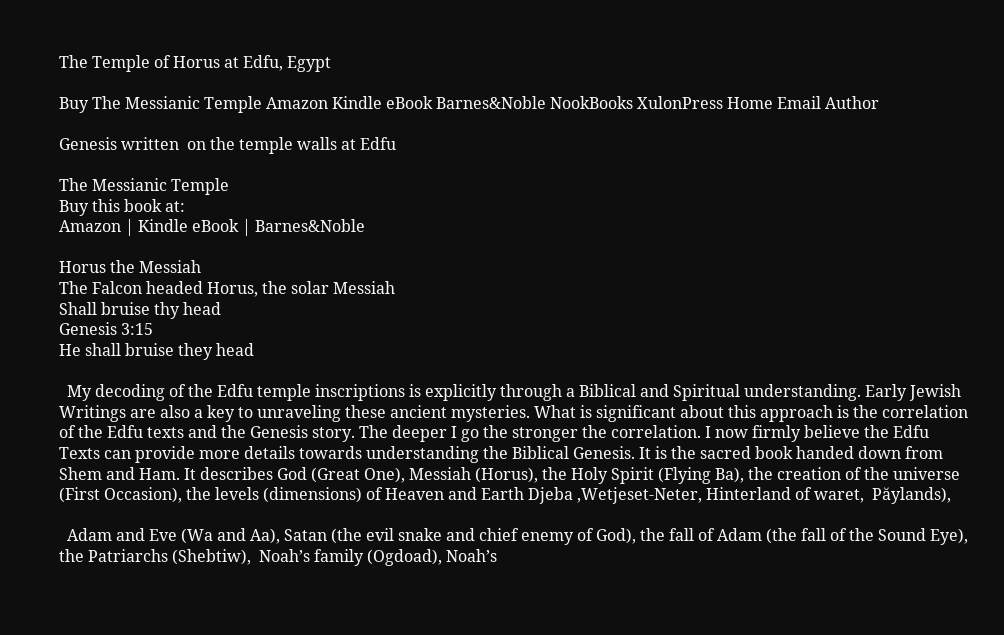The Temple of Horus at Edfu, Egypt

Buy The Messianic Temple Amazon Kindle eBook Barnes&Noble NookBooks XulonPress Home Email Author

Genesis written  on the temple walls at Edfu

The Messianic Temple
Buy this book at:
Amazon | Kindle eBook | Barnes&Noble

Horus the Messiah
The Falcon headed Horus, the solar Messiah
Shall bruise thy head
Genesis 3:15
He shall bruise they head

  My decoding of the Edfu temple inscriptions is explicitly through a Biblical and Spiritual understanding. Early Jewish Writings are also a key to unraveling these ancient mysteries. What is significant about this approach is the correlation of the Edfu texts and the Genesis story. The deeper I go the stronger the correlation. I now firmly believe the Edfu Texts can provide more details towards understanding the Biblical Genesis. It is the sacred book handed down from Shem and Ham. It describes God (Great One), Messiah (Horus), the Holy Spirit (Flying Ba), the creation of the universe (First Occasion), the levels (dimensions) of Heaven and Earth Djeba ,Wetjeset-Neter, Hinterland of waret,  Păylands),

  Adam and Eve (Wa and Aa), Satan (the evil snake and chief enemy of God), the fall of Adam (the fall of the Sound Eye), the Patriarchs (Shebtiw),  Noah’s family (Ogdoad), Noah’s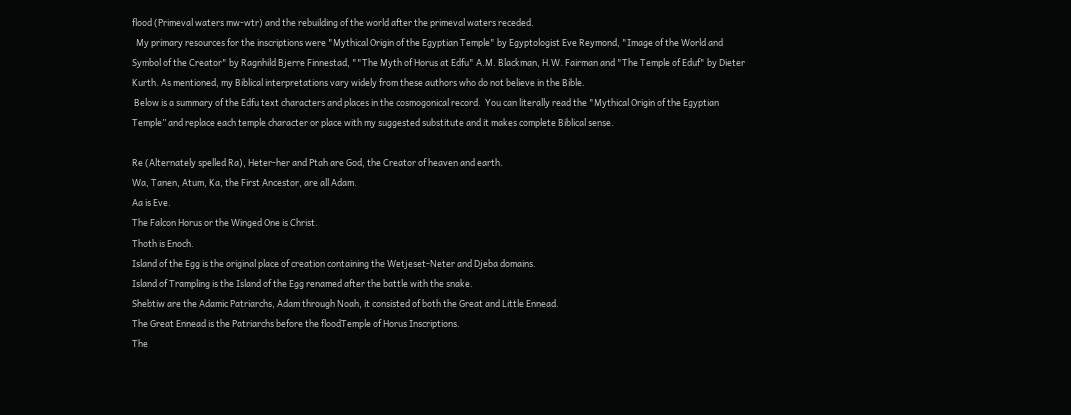flood (Primeval waters mw-wtr) and the rebuilding of the world after the primeval waters receded.
  My primary resources for the inscriptions were "Mythical Origin of the Egyptian Temple" by Egyptologist Eve Reymond, "Image of the World and Symbol of the Creator" by Ragnhild Bjerre Finnestad, ""The Myth of Horus at Edfu" A.M. Blackman, H.W. Fairman and "The Temple of Eduf" by Dieter Kurth. As mentioned, my Biblical interpretations vary widely from these authors who do not believe in the Bible.
 Below is a summary of the Edfu text characters and places in the cosmogonical record.  You can literally read the "Mythical Origin of the Egyptian Temple” and replace each temple character or place with my suggested substitute and it makes complete Biblical sense.

Re (Alternately spelled Ra), Heter-her and Ptah are God, the Creator of heaven and earth.
Wa, Tanen, Atum, Ka, the First Ancestor, are all Adam.
Aa is Eve.
The Falcon Horus or the Winged One is Christ.
Thoth is Enoch.
Island of the Egg is the original place of creation containing the Wetjeset-Neter and Djeba domains.
Island of Trampling is the Island of the Egg renamed after the battle with the snake.
Shebtiw are the Adamic Patriarchs, Adam through Noah, it consisted of both the Great and Little Ennead.
The Great Ennead is the Patriarchs before the floodTemple of Horus Inscriptions.
The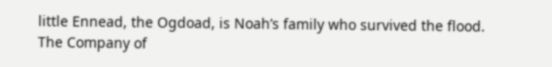little Ennead, the Ogdoad, is Noah’s family who survived the flood.
The Company of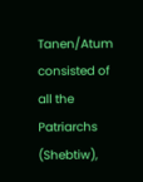Tanen/Atum consisted of all the Patriarchs (Shebtiw),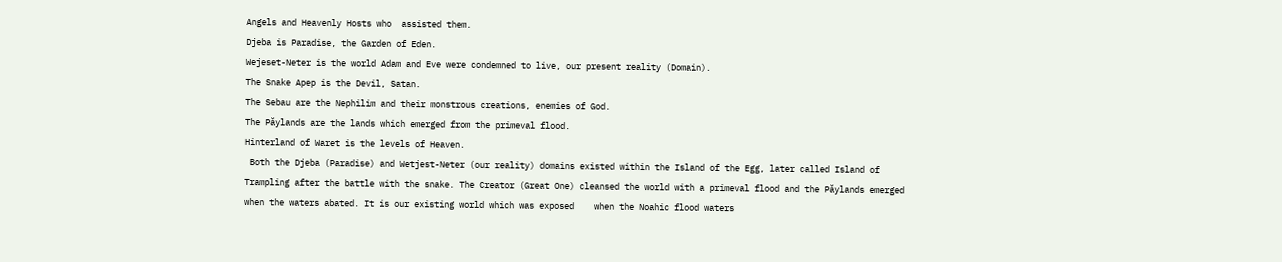Angels and Heavenly Hosts who  assisted them.
Djeba is Paradise, the Garden of Eden.
Wejeset-Neter is the world Adam and Eve were condemned to live, our present reality (Domain).
The Snake Apep is the Devil, Satan.
The Sebau are the Nephilim and their monstrous creations, enemies of God.
The Păylands are the lands which emerged from the primeval flood.
Hinterland of Waret is the levels of Heaven.
 Both the Djeba (Paradise) and Wetjest-Neter (our reality) domains existed within the Island of the Egg, later called Island of Trampling after the battle with the snake. The Creator (Great One) cleansed the world with a primeval flood and the Păylands emerged when the waters abated. It is our existing world which was exposed    when the Noahic flood waters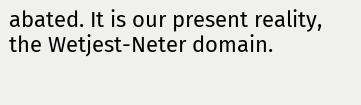abated. It is our present reality, the Wetjest-Neter domain.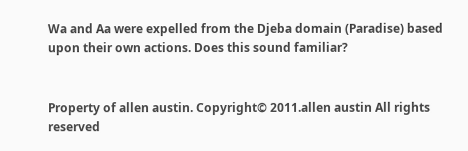Wa and Aa were expelled from the Djeba domain (Paradise) based upon their own actions. Does this sound familiar?


Property of allen austin. Copyright© 2011.allen austin All rights reserved